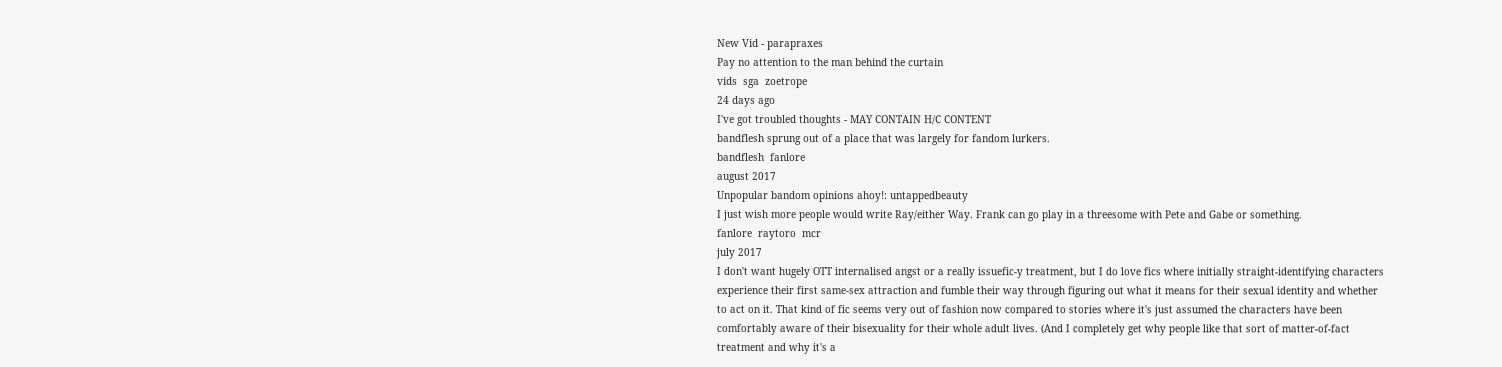New Vid - parapraxes
Pay no attention to the man behind the curtain
vids  sga  zoetrope
24 days ago
I've got troubled thoughts - MAY CONTAIN H/C CONTENT
bandflesh sprung out of a place that was largely for fandom lurkers.
bandflesh  fanlore
august 2017
Unpopular bandom opinions ahoy!: untappedbeauty
I just wish more people would write Ray/either Way. Frank can go play in a threesome with Pete and Gabe or something.
fanlore  raytoro  mcr
july 2017
I don't want hugely OTT internalised angst or a really issuefic-y treatment, but I do love fics where initially straight-identifying characters experience their first same-sex attraction and fumble their way through figuring out what it means for their sexual identity and whether to act on it. That kind of fic seems very out of fashion now compared to stories where it's just assumed the characters have been comfortably aware of their bisexuality for their whole adult lives. (And I completely get why people like that sort of matter-of-fact treatment and why it's a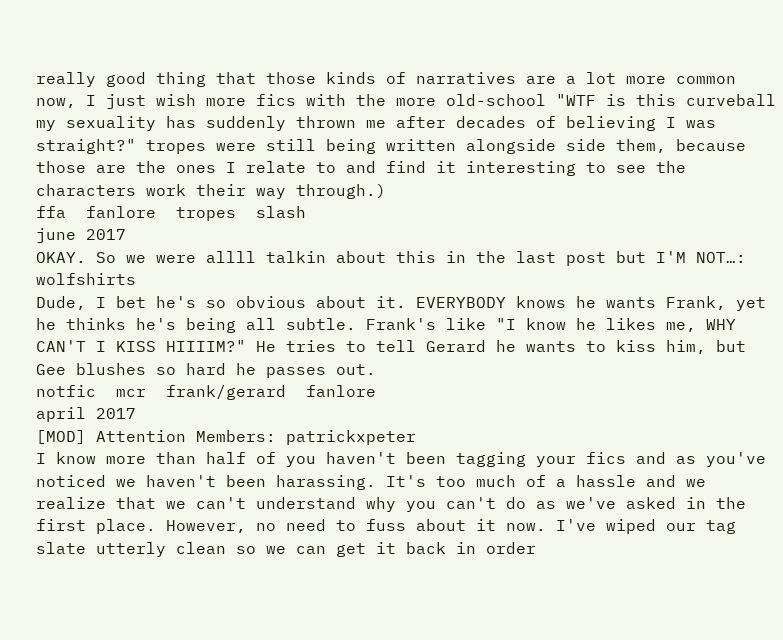really good thing that those kinds of narratives are a lot more common now, I just wish more fics with the more old-school "WTF is this curveball my sexuality has suddenly thrown me after decades of believing I was straight?" tropes were still being written alongside side them, because those are the ones I relate to and find it interesting to see the characters work their way through.)
ffa  fanlore  tropes  slash
june 2017
OKAY. So we were allll talkin about this in the last post but I'M NOT…: wolfshirts
Dude, I bet he's so obvious about it. EVERYBODY knows he wants Frank, yet he thinks he's being all subtle. Frank's like "I know he likes me, WHY CAN'T I KISS HIIIIM?" He tries to tell Gerard he wants to kiss him, but Gee blushes so hard he passes out.
notfic  mcr  frank/gerard  fanlore
april 2017
[MOD] Attention Members: patrickxpeter
I know more than half of you haven't been tagging your fics and as you've noticed we haven't been harassing. It's too much of a hassle and we realize that we can't understand why you can't do as we've asked in the first place. However, no need to fuss about it now. I've wiped our tag slate utterly clean so we can get it back in order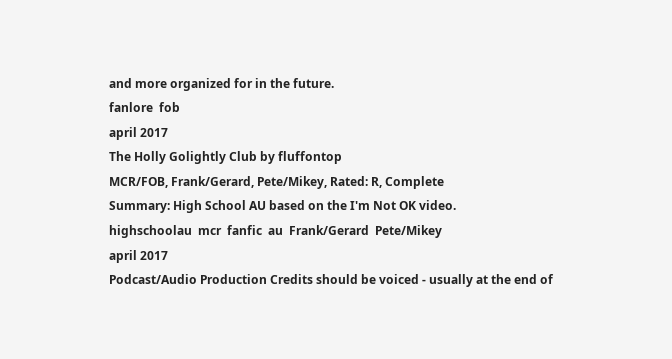and more organized for in the future.
fanlore  fob
april 2017
The Holly Golightly Club by fluffontop
MCR/FOB, Frank/Gerard, Pete/Mikey, Rated: R, Complete
Summary: High School AU based on the I'm Not OK video.
highschoolau  mcr  fanfic  au  Frank/Gerard  Pete/Mikey
april 2017
Podcast/Audio Production Credits should be voiced - usually at the end of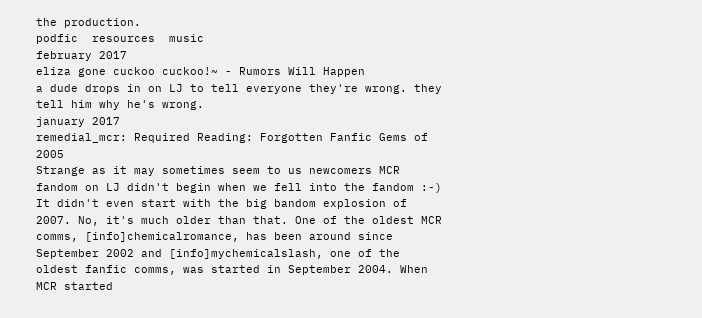the production.
podfic  resources  music
february 2017
eliza gone cuckoo cuckoo!~ - Rumors Will Happen
a dude drops in on LJ to tell everyone they're wrong. they tell him why he's wrong.
january 2017
remedial_mcr: Required Reading: Forgotten Fanfic Gems of 2005
Strange as it may sometimes seem to us newcomers MCR fandom on LJ didn't begin when we fell into the fandom :-) It didn't even start with the big bandom explosion of 2007. No, it's much older than that. One of the oldest MCR comms, [info]chemicalromance, has been around since September 2002 and [info]mychemicalslash, one of the oldest fanfic comms, was started in September 2004. When MCR started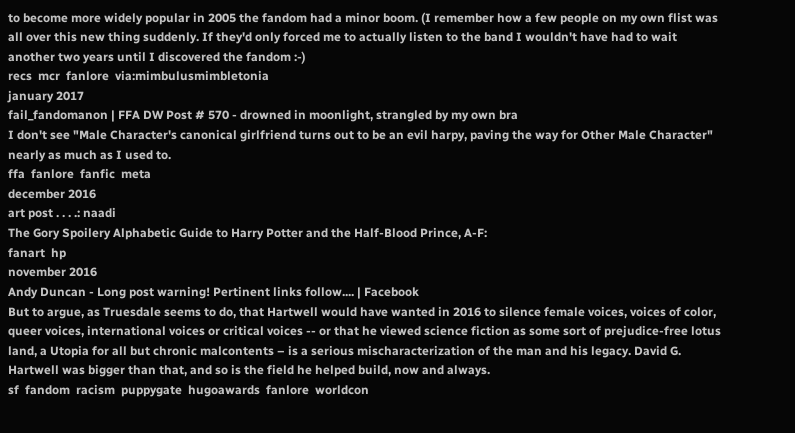to become more widely popular in 2005 the fandom had a minor boom. (I remember how a few people on my own flist was all over this new thing suddenly. If they'd only forced me to actually listen to the band I wouldn't have had to wait another two years until I discovered the fandom :-)
recs  mcr  fanlore  via:mimbulusmimbletonia
january 2017
fail_fandomanon | FFA DW Post # 570 - drowned in moonlight, strangled by my own bra
I don't see "Male Character's canonical girlfriend turns out to be an evil harpy, paving the way for Other Male Character" nearly as much as I used to.
ffa  fanlore  fanfic  meta
december 2016
art post . . . .: naadi
The Gory Spoilery Alphabetic Guide to Harry Potter and the Half-Blood Prince, A-F:
fanart  hp
november 2016
Andy Duncan - Long post warning! Pertinent links follow.... | Facebook
But to argue, as Truesdale seems to do, that Hartwell would have wanted in 2016 to silence female voices, voices of color, queer voices, international voices or critical voices -- or that he viewed science fiction as some sort of prejudice-free lotus land, a Utopia for all but chronic malcontents – is a serious mischaracterization of the man and his legacy. David G. Hartwell was bigger than that, and so is the field he helped build, now and always.
sf  fandom  racism  puppygate  hugoawards  fanlore  worldcon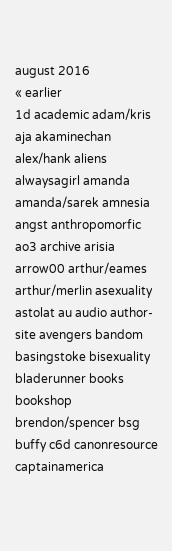august 2016
« earlier
1d academic adam/kris aja akaminechan alex/hank aliens alwaysagirl amanda amanda/sarek amnesia angst anthropomorfic ao3 archive arisia arrow00 arthur/eames arthur/merlin asexuality astolat au audio author-site avengers bandom basingstoke bisexuality bladerunner books bookshop brendon/spencer bsg buffy c6d canonresource captainamerica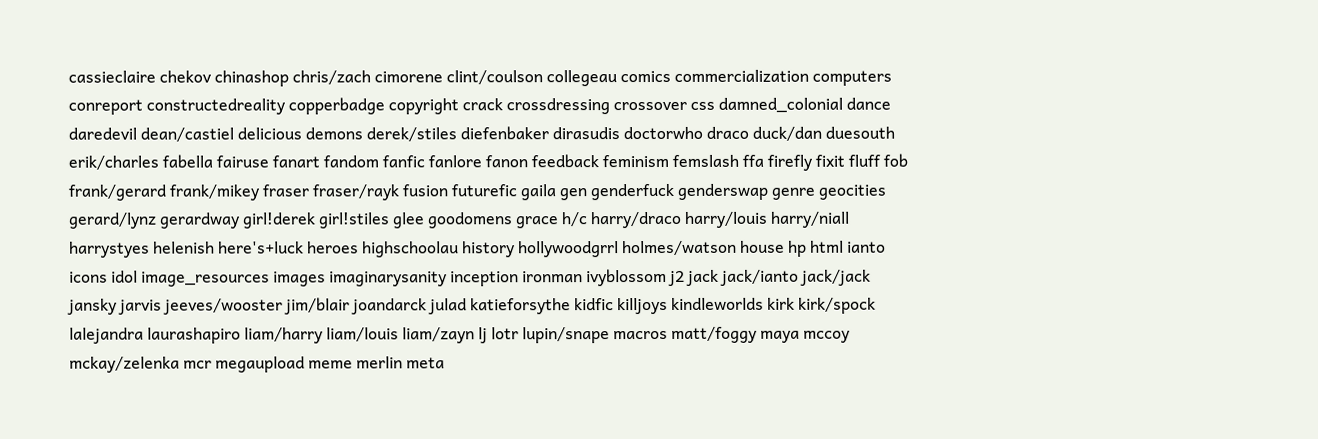cassieclaire chekov chinashop chris/zach cimorene clint/coulson collegeau comics commercialization computers conreport constructedreality copperbadge copyright crack crossdressing crossover css damned_colonial dance daredevil dean/castiel delicious demons derek/stiles diefenbaker dirasudis doctorwho draco duck/dan duesouth erik/charles fabella fairuse fanart fandom fanfic fanlore fanon feedback feminism femslash ffa firefly fixit fluff fob frank/gerard frank/mikey fraser fraser/rayk fusion futurefic gaila gen genderfuck genderswap genre geocities gerard/lynz gerardway girl!derek girl!stiles glee goodomens grace h/c harry/draco harry/louis harry/niall harrystyes helenish here's+luck heroes highschoolau history hollywoodgrrl holmes/watson house hp html ianto icons idol image_resources images imaginarysanity inception ironman ivyblossom j2 jack jack/ianto jack/jack jansky jarvis jeeves/wooster jim/blair joandarck julad katieforsythe kidfic killjoys kindleworlds kirk kirk/spock lalejandra laurashapiro liam/harry liam/louis liam/zayn lj lotr lupin/snape macros matt/foggy maya mccoy mckay/zelenka mcr megaupload meme merlin meta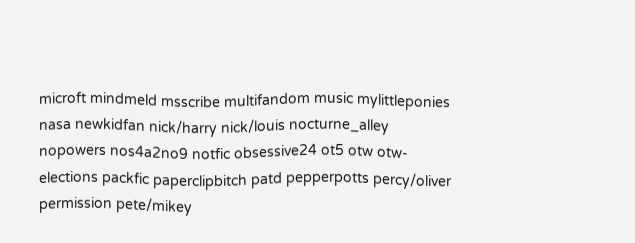microft mindmeld msscribe multifandom music mylittleponies nasa newkidfan nick/harry nick/louis nocturne_alley nopowers nos4a2no9 notfic obsessive24 ot5 otw otw-elections packfic paperclipbitch patd pepperpotts percy/oliver permission pete/mikey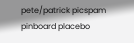pete/patrick picspam pinboard placebo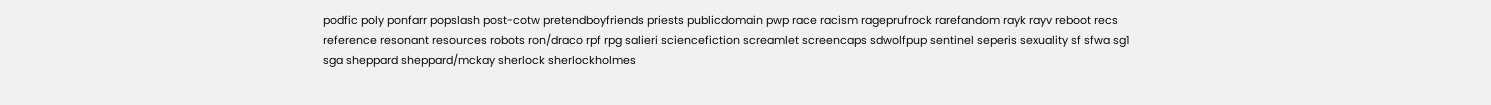podfic poly ponfarr popslash post-cotw pretendboyfriends priests publicdomain pwp race racism rageprufrock rarefandom rayk rayv reboot recs reference resonant resources robots ron/draco rpf rpg salieri sciencefiction screamlet screencaps sdwolfpup sentinel seperis sexuality sf sfwa sg1 sga sheppard sheppard/mckay sherlock sherlockholmes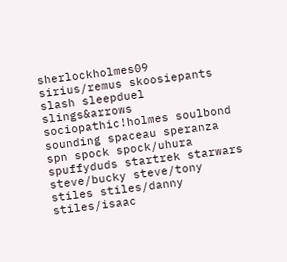sherlockholmes09 sirius/remus skoosiepants slash sleepduel slings&arrows sociopathic!holmes soulbond sounding spaceau speranza spn spock spock/uhura spuffyduds startrek starwars steve/bucky steve/tony stiles stiles/danny stiles/isaac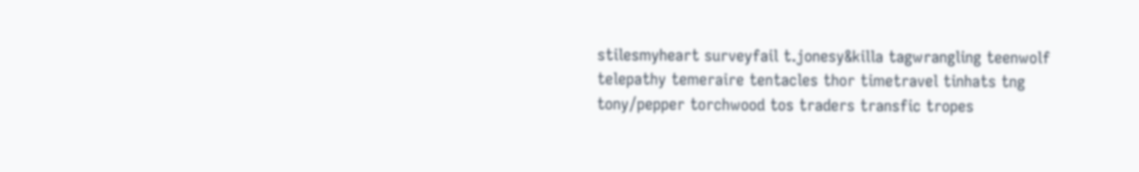stilesmyheart surveyfail t.jonesy&killa tagwrangling teenwolf telepathy temeraire tentacles thor timetravel tinhats tng tony/pepper torchwood tos traders transfic tropes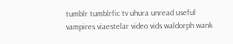tumblr tumblrfic tv uhura unread useful vampires viaestelar video vids waldorph wank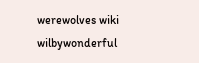werewolves wiki wilbywonderful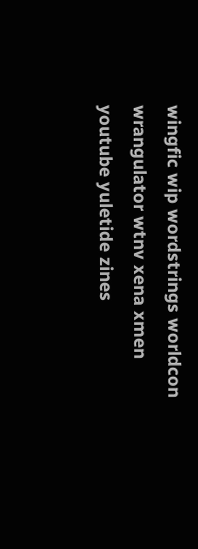wingfic wip wordstrings worldcon wrangulator wtnv xena xmen youtube yuletide zines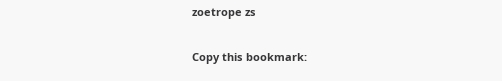zoetrope zs

Copy this bookmark: